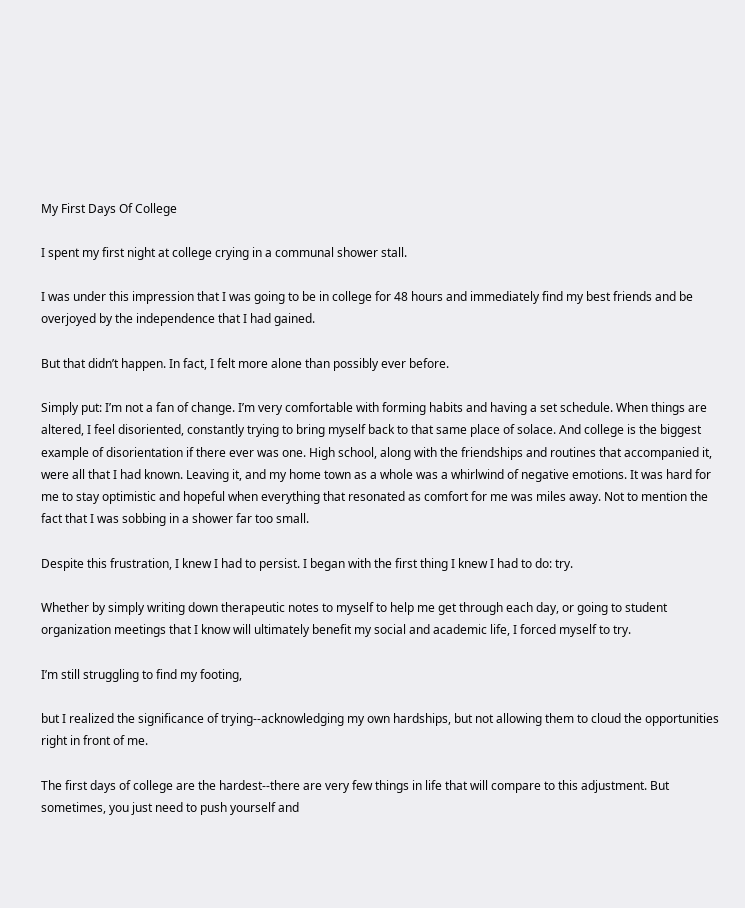My First Days Of College

I spent my first night at college crying in a communal shower stall.

I was under this impression that I was going to be in college for 48 hours and immediately find my best friends and be overjoyed by the independence that I had gained.

But that didn’t happen. In fact, I felt more alone than possibly ever before.

Simply put: I’m not a fan of change. I’m very comfortable with forming habits and having a set schedule. When things are altered, I feel disoriented, constantly trying to bring myself back to that same place of solace. And college is the biggest example of disorientation if there ever was one. High school, along with the friendships and routines that accompanied it, were all that I had known. Leaving it, and my home town as a whole was a whirlwind of negative emotions. It was hard for me to stay optimistic and hopeful when everything that resonated as comfort for me was miles away. Not to mention the fact that I was sobbing in a shower far too small.

Despite this frustration, I knew I had to persist. I began with the first thing I knew I had to do: try.

Whether by simply writing down therapeutic notes to myself to help me get through each day, or going to student organization meetings that I know will ultimately benefit my social and academic life, I forced myself to try.

I’m still struggling to find my footing,

but I realized the significance of trying--acknowledging my own hardships, but not allowing them to cloud the opportunities right in front of me.

The first days of college are the hardest--there are very few things in life that will compare to this adjustment. But sometimes, you just need to push yourself and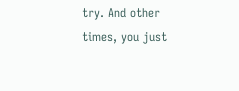try. And other times, you just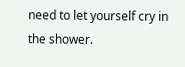need to let yourself cry in the shower.